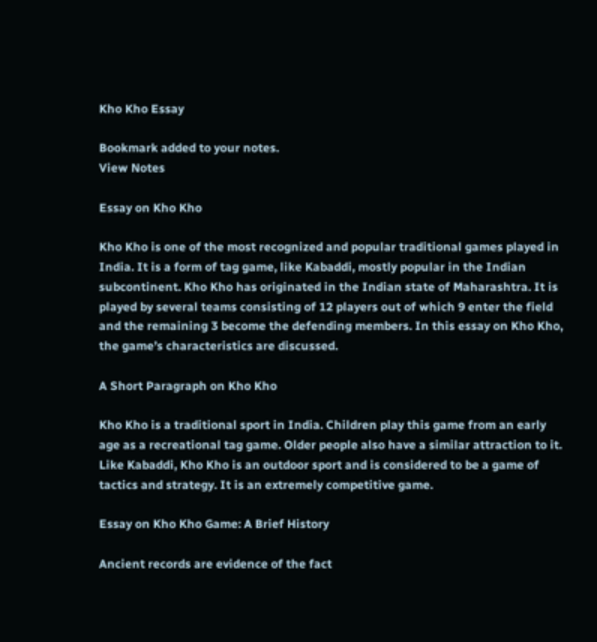Kho Kho Essay

Bookmark added to your notes.
View Notes

Essay on Kho Kho

Kho Kho is one of the most recognized and popular traditional games played in India. It is a form of tag game, like Kabaddi, mostly popular in the Indian subcontinent. Kho Kho has originated in the Indian state of Maharashtra. It is played by several teams consisting of 12 players out of which 9 enter the field and the remaining 3 become the defending members. In this essay on Kho Kho, the game’s characteristics are discussed.

A Short Paragraph on Kho Kho

Kho Kho is a traditional sport in India. Children play this game from an early age as a recreational tag game. Older people also have a similar attraction to it. Like Kabaddi, Kho Kho is an outdoor sport and is considered to be a game of tactics and strategy. It is an extremely competitive game.

Essay on Kho Kho Game: A Brief History

Ancient records are evidence of the fact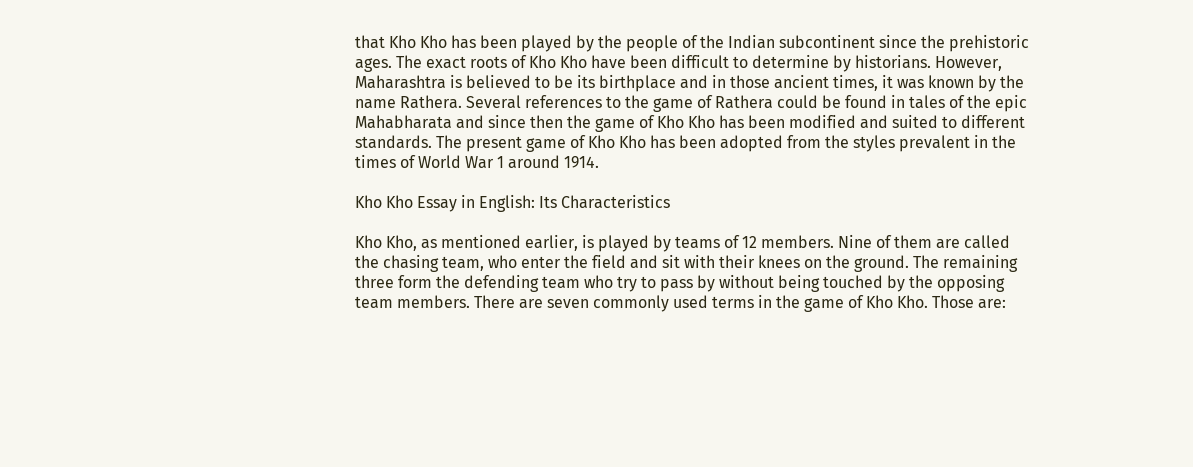that Kho Kho has been played by the people of the Indian subcontinent since the prehistoric ages. The exact roots of Kho Kho have been difficult to determine by historians. However, Maharashtra is believed to be its birthplace and in those ancient times, it was known by the name Rathera. Several references to the game of Rathera could be found in tales of the epic Mahabharata and since then the game of Kho Kho has been modified and suited to different standards. The present game of Kho Kho has been adopted from the styles prevalent in the times of World War 1 around 1914.

Kho Kho Essay in English: Its Characteristics

Kho Kho, as mentioned earlier, is played by teams of 12 members. Nine of them are called the chasing team, who enter the field and sit with their knees on the ground. The remaining three form the defending team who try to pass by without being touched by the opposing team members. There are seven commonly used terms in the game of Kho Kho. Those are: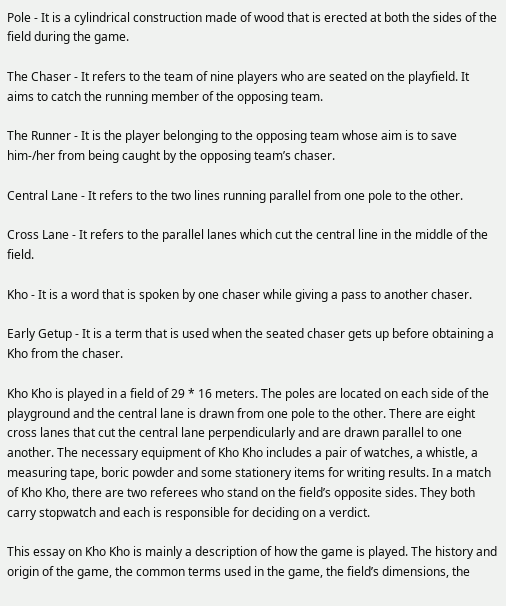Pole - It is a cylindrical construction made of wood that is erected at both the sides of the field during the game.

The Chaser - It refers to the team of nine players who are seated on the playfield. It aims to catch the running member of the opposing team.

The Runner - It is the player belonging to the opposing team whose aim is to save him-/her from being caught by the opposing team’s chaser.

Central Lane - It refers to the two lines running parallel from one pole to the other.

Cross Lane - It refers to the parallel lanes which cut the central line in the middle of the field.

Kho - It is a word that is spoken by one chaser while giving a pass to another chaser.

Early Getup - It is a term that is used when the seated chaser gets up before obtaining a Kho from the chaser.

Kho Kho is played in a field of 29 * 16 meters. The poles are located on each side of the playground and the central lane is drawn from one pole to the other. There are eight cross lanes that cut the central lane perpendicularly and are drawn parallel to one another. The necessary equipment of Kho Kho includes a pair of watches, a whistle, a measuring tape, boric powder and some stationery items for writing results. In a match of Kho Kho, there are two referees who stand on the field’s opposite sides. They both carry stopwatch and each is responsible for deciding on a verdict.

This essay on Kho Kho is mainly a description of how the game is played. The history and origin of the game, the common terms used in the game, the field’s dimensions, the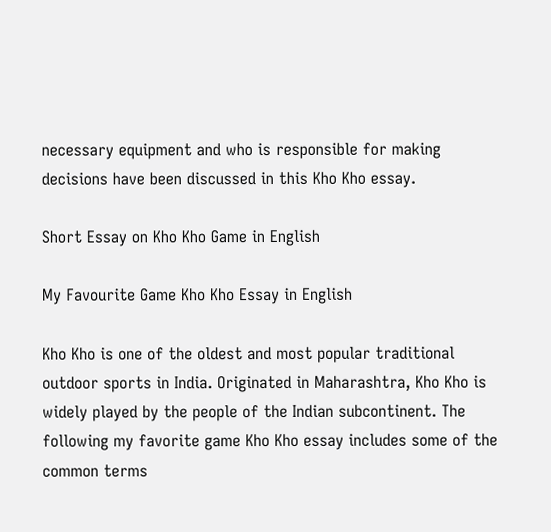necessary equipment and who is responsible for making decisions have been discussed in this Kho Kho essay.

Short Essay on Kho Kho Game in English

My Favourite Game Kho Kho Essay in English

Kho Kho is one of the oldest and most popular traditional outdoor sports in India. Originated in Maharashtra, Kho Kho is widely played by the people of the Indian subcontinent. The following my favorite game Kho Kho essay includes some of the common terms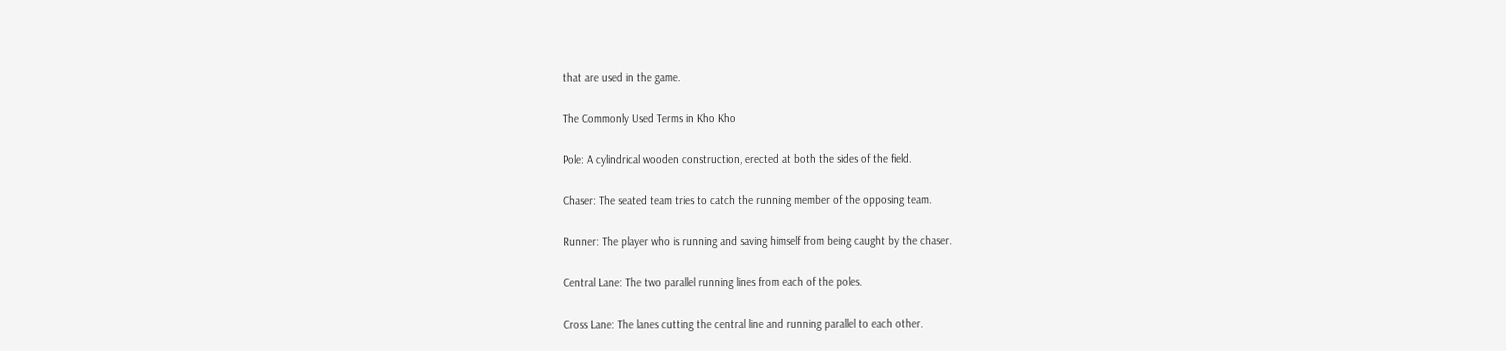that are used in the game.

The Commonly Used Terms in Kho Kho

Pole: A cylindrical wooden construction, erected at both the sides of the field.

Chaser: The seated team tries to catch the running member of the opposing team.

Runner: The player who is running and saving himself from being caught by the chaser.

Central Lane: The two parallel running lines from each of the poles.

Cross Lane: The lanes cutting the central line and running parallel to each other.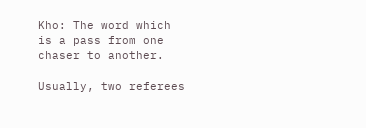Kho: The word which is a pass from one chaser to another.

Usually, two referees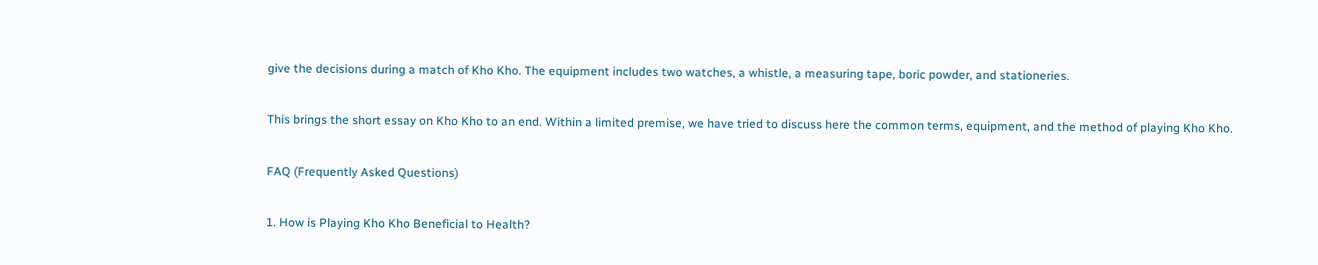give the decisions during a match of Kho Kho. The equipment includes two watches, a whistle, a measuring tape, boric powder, and stationeries.

This brings the short essay on Kho Kho to an end. Within a limited premise, we have tried to discuss here the common terms, equipment, and the method of playing Kho Kho.

FAQ (Frequently Asked Questions)

1. How is Playing Kho Kho Beneficial to Health?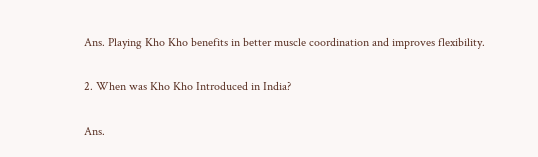Ans. Playing Kho Kho benefits in better muscle coordination and improves flexibility.

2. When was Kho Kho Introduced in India?

Ans.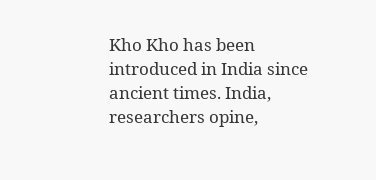Kho Kho has been introduced in India since ancient times. India, researchers opine,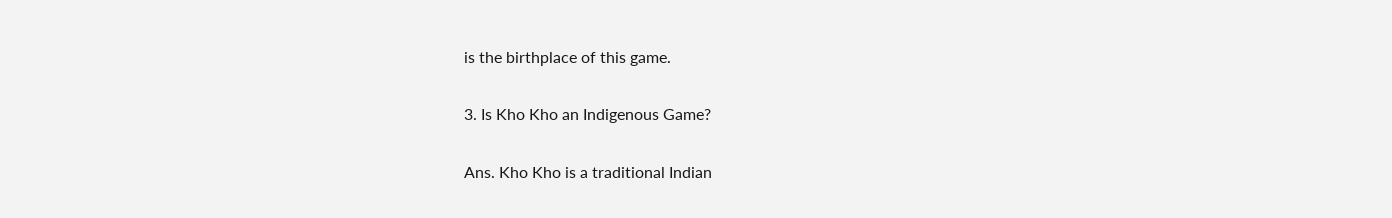is the birthplace of this game.

3. Is Kho Kho an Indigenous Game?

Ans. Kho Kho is a traditional Indian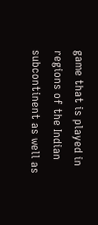game that is played in regions of the Indian subcontinent as well as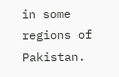in some regions of Pakistan.